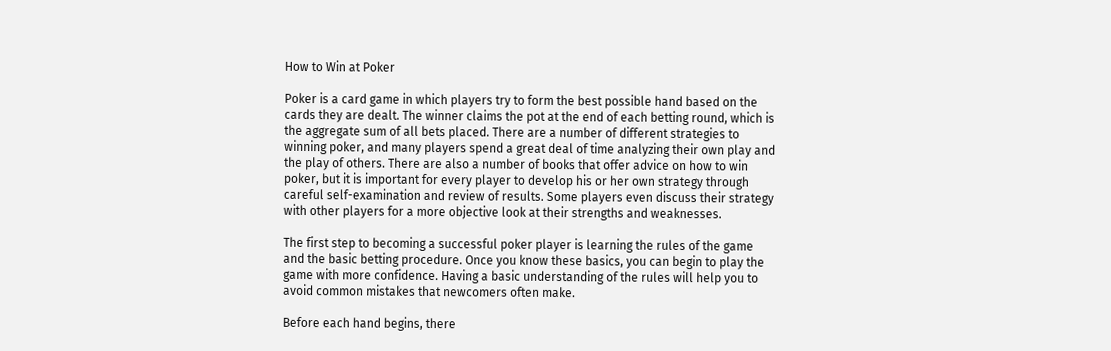How to Win at Poker

Poker is a card game in which players try to form the best possible hand based on the cards they are dealt. The winner claims the pot at the end of each betting round, which is the aggregate sum of all bets placed. There are a number of different strategies to winning poker, and many players spend a great deal of time analyzing their own play and the play of others. There are also a number of books that offer advice on how to win poker, but it is important for every player to develop his or her own strategy through careful self-examination and review of results. Some players even discuss their strategy with other players for a more objective look at their strengths and weaknesses.

The first step to becoming a successful poker player is learning the rules of the game and the basic betting procedure. Once you know these basics, you can begin to play the game with more confidence. Having a basic understanding of the rules will help you to avoid common mistakes that newcomers often make.

Before each hand begins, there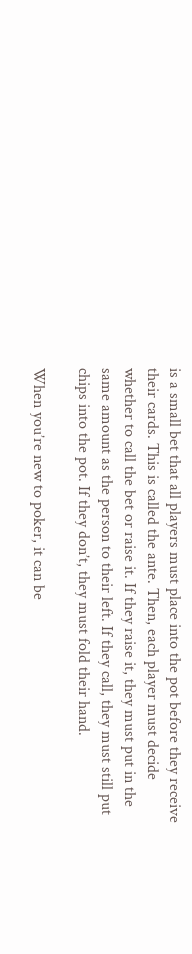is a small bet that all players must place into the pot before they receive their cards. This is called the ante. Then, each player must decide whether to call the bet or raise it. If they raise it, they must put in the same amount as the person to their left. If they call, they must still put chips into the pot. If they don’t, they must fold their hand.

When you’re new to poker, it can be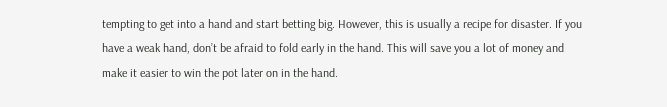tempting to get into a hand and start betting big. However, this is usually a recipe for disaster. If you have a weak hand, don’t be afraid to fold early in the hand. This will save you a lot of money and make it easier to win the pot later on in the hand.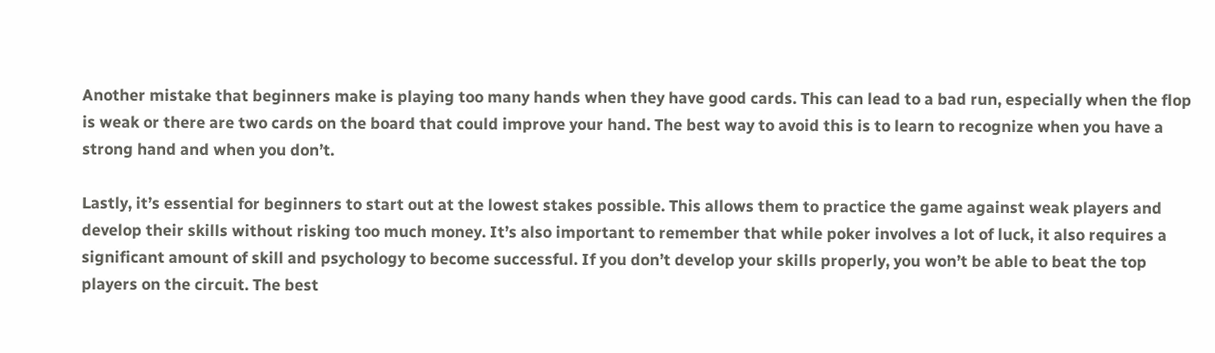Another mistake that beginners make is playing too many hands when they have good cards. This can lead to a bad run, especially when the flop is weak or there are two cards on the board that could improve your hand. The best way to avoid this is to learn to recognize when you have a strong hand and when you don’t.

Lastly, it’s essential for beginners to start out at the lowest stakes possible. This allows them to practice the game against weak players and develop their skills without risking too much money. It’s also important to remember that while poker involves a lot of luck, it also requires a significant amount of skill and psychology to become successful. If you don’t develop your skills properly, you won’t be able to beat the top players on the circuit. The best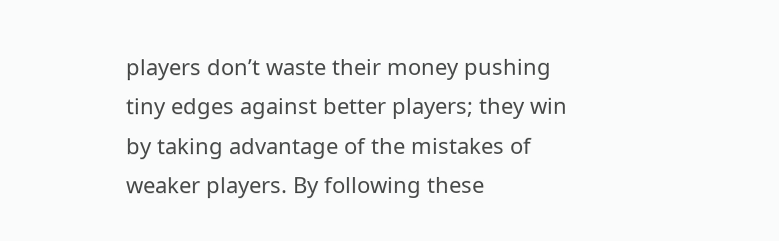players don’t waste their money pushing tiny edges against better players; they win by taking advantage of the mistakes of weaker players. By following these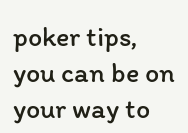poker tips, you can be on your way to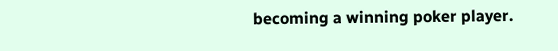becoming a winning poker player.